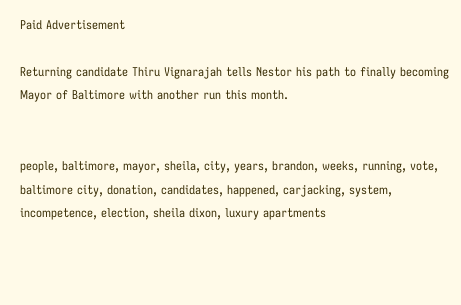Paid Advertisement

Returning candidate Thiru Vignarajah tells Nestor his path to finally becoming Mayor of Baltimore with another run this month.


people, baltimore, mayor, sheila, city, years, brandon, weeks, running, vote, baltimore city, donation, candidates, happened, carjacking, system, incompetence, election, sheila dixon, luxury apartments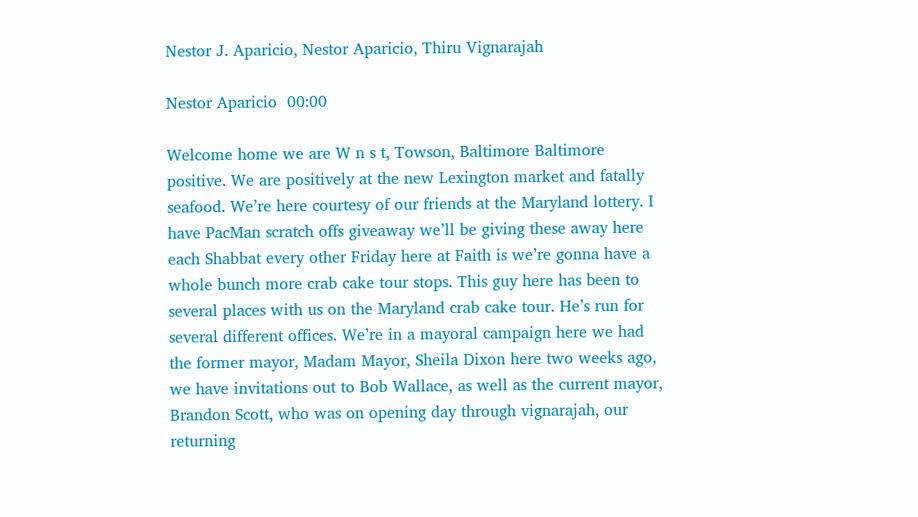Nestor J. Aparicio, Nestor Aparicio, Thiru Vignarajah

Nestor Aparicio  00:00

Welcome home we are W n s t, Towson, Baltimore Baltimore positive. We are positively at the new Lexington market and fatally seafood. We’re here courtesy of our friends at the Maryland lottery. I have PacMan scratch offs giveaway we’ll be giving these away here each Shabbat every other Friday here at Faith is we’re gonna have a whole bunch more crab cake tour stops. This guy here has been to several places with us on the Maryland crab cake tour. He’s run for several different offices. We’re in a mayoral campaign here we had the former mayor, Madam Mayor, Sheila Dixon here two weeks ago, we have invitations out to Bob Wallace, as well as the current mayor, Brandon Scott, who was on opening day through vignarajah, our returning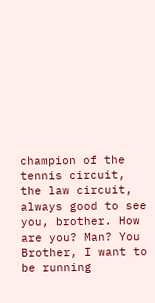champion of the tennis circuit, the law circuit, always good to see you, brother. How are you? Man? You Brother, I want to be running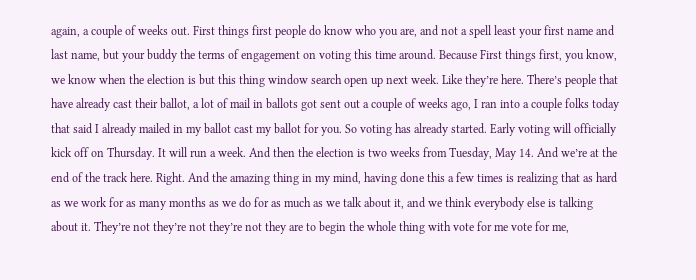again, a couple of weeks out. First things first people do know who you are, and not a spell least your first name and last name, but your buddy the terms of engagement on voting this time around. Because First things first, you know, we know when the election is but this thing window search open up next week. Like they’re here. There’s people that have already cast their ballot, a lot of mail in ballots got sent out a couple of weeks ago, I ran into a couple folks today that said I already mailed in my ballot cast my ballot for you. So voting has already started. Early voting will officially kick off on Thursday. It will run a week. And then the election is two weeks from Tuesday, May 14. And we’re at the end of the track here. Right. And the amazing thing in my mind, having done this a few times is realizing that as hard as we work for as many months as we do for as much as we talk about it, and we think everybody else is talking about it. They’re not they’re not they’re not they are to begin the whole thing with vote for me vote for me,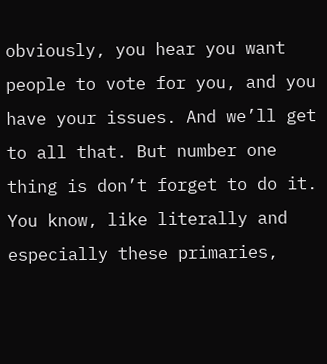obviously, you hear you want people to vote for you, and you have your issues. And we’ll get to all that. But number one thing is don’t forget to do it. You know, like literally and especially these primaries,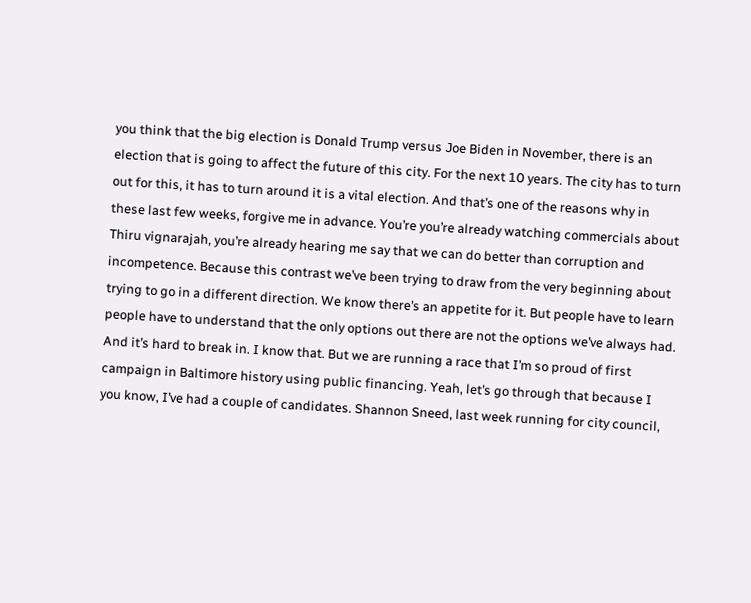you think that the big election is Donald Trump versus Joe Biden in November, there is an election that is going to affect the future of this city. For the next 10 years. The city has to turn out for this, it has to turn around it is a vital election. And that’s one of the reasons why in these last few weeks, forgive me in advance. You’re you’re already watching commercials about Thiru vignarajah, you’re already hearing me say that we can do better than corruption and incompetence. Because this contrast we’ve been trying to draw from the very beginning about trying to go in a different direction. We know there’s an appetite for it. But people have to learn people have to understand that the only options out there are not the options we’ve always had. And it’s hard to break in. I know that. But we are running a race that I’m so proud of first campaign in Baltimore history using public financing. Yeah, let’s go through that because I you know, I’ve had a couple of candidates. Shannon Sneed, last week running for city council,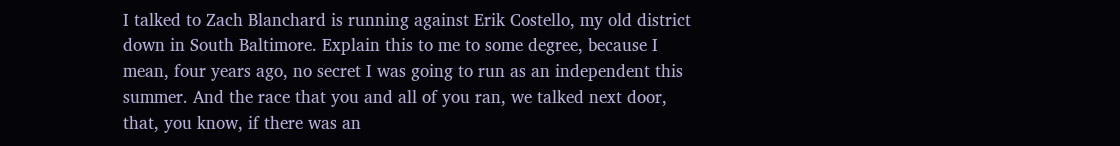I talked to Zach Blanchard is running against Erik Costello, my old district down in South Baltimore. Explain this to me to some degree, because I mean, four years ago, no secret I was going to run as an independent this summer. And the race that you and all of you ran, we talked next door, that, you know, if there was an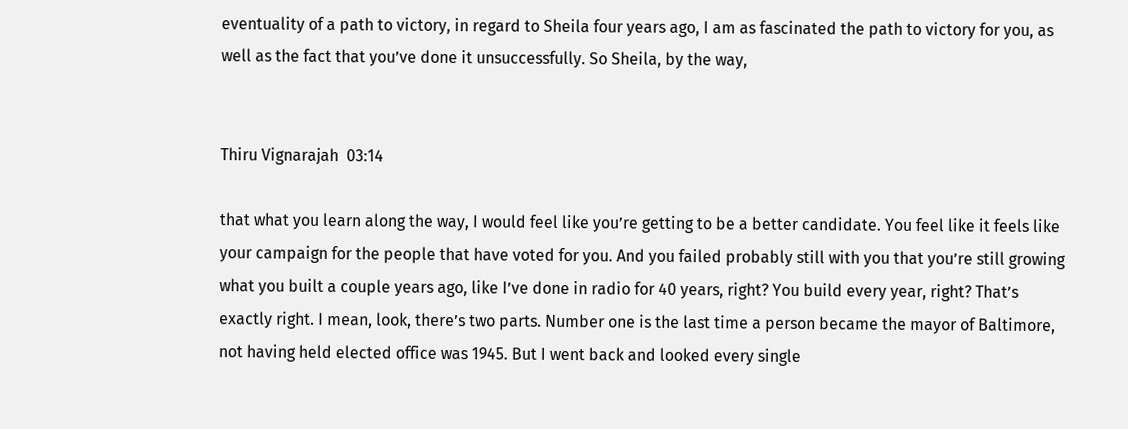eventuality of a path to victory, in regard to Sheila four years ago, I am as fascinated the path to victory for you, as well as the fact that you’ve done it unsuccessfully. So Sheila, by the way,


Thiru Vignarajah  03:14

that what you learn along the way, I would feel like you’re getting to be a better candidate. You feel like it feels like your campaign for the people that have voted for you. And you failed probably still with you that you’re still growing what you built a couple years ago, like I’ve done in radio for 40 years, right? You build every year, right? That’s exactly right. I mean, look, there’s two parts. Number one is the last time a person became the mayor of Baltimore, not having held elected office was 1945. But I went back and looked every single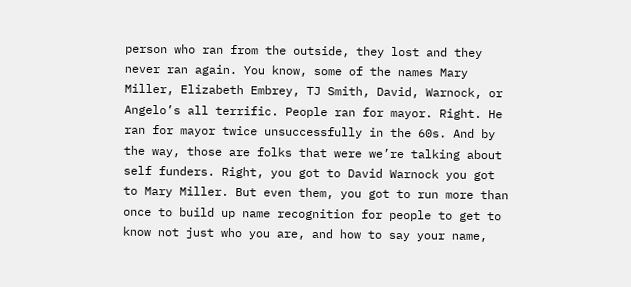person who ran from the outside, they lost and they never ran again. You know, some of the names Mary Miller, Elizabeth Embrey, TJ Smith, David, Warnock, or Angelo’s all terrific. People ran for mayor. Right. He ran for mayor twice unsuccessfully in the 60s. And by the way, those are folks that were we’re talking about self funders. Right, you got to David Warnock you got to Mary Miller. But even them, you got to run more than once to build up name recognition for people to get to know not just who you are, and how to say your name,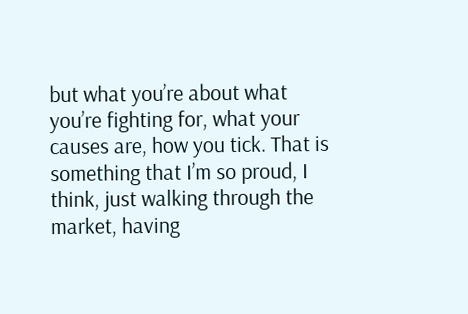but what you’re about what you’re fighting for, what your causes are, how you tick. That is something that I’m so proud, I think, just walking through the market, having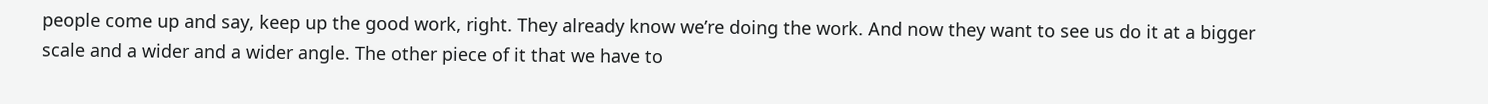people come up and say, keep up the good work, right. They already know we’re doing the work. And now they want to see us do it at a bigger scale and a wider and a wider angle. The other piece of it that we have to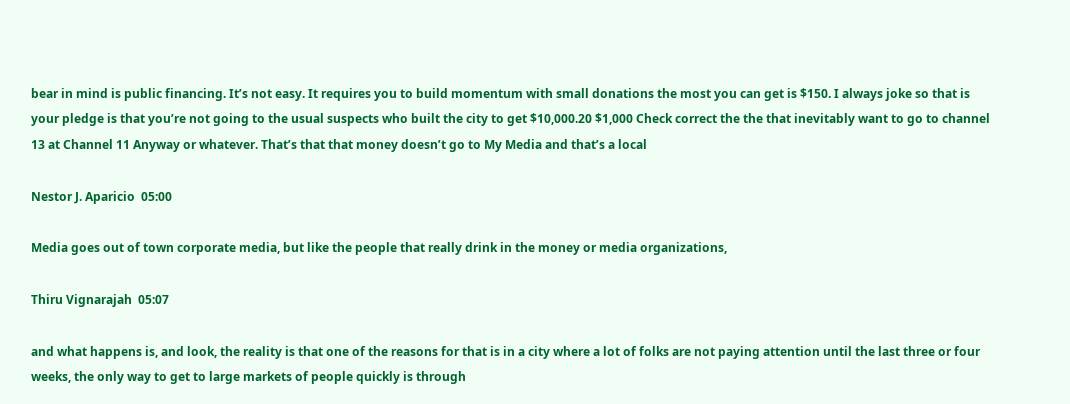bear in mind is public financing. It’s not easy. It requires you to build momentum with small donations the most you can get is $150. I always joke so that is your pledge is that you’re not going to the usual suspects who built the city to get $10,000.20 $1,000 Check correct the the that inevitably want to go to channel 13 at Channel 11 Anyway or whatever. That’s that that money doesn’t go to My Media and that’s a local

Nestor J. Aparicio  05:00

Media goes out of town corporate media, but like the people that really drink in the money or media organizations,

Thiru Vignarajah  05:07

and what happens is, and look, the reality is that one of the reasons for that is in a city where a lot of folks are not paying attention until the last three or four weeks, the only way to get to large markets of people quickly is through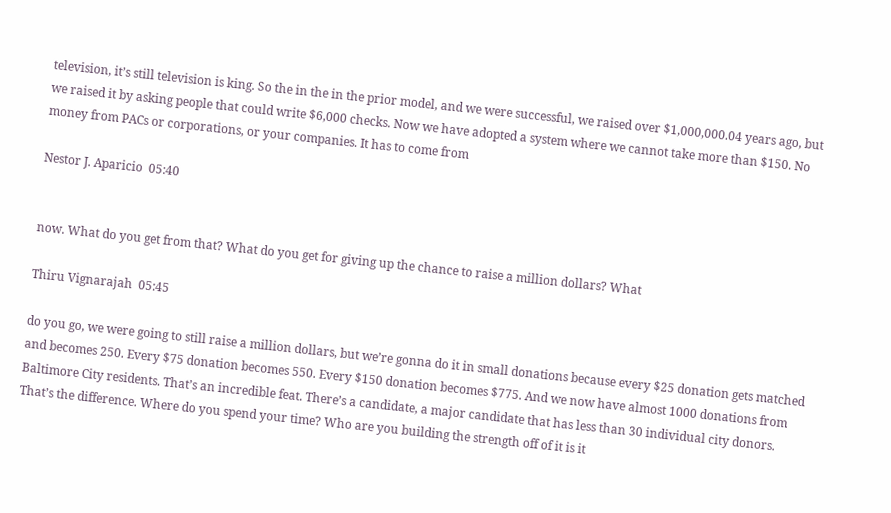television, it’s still television is king. So the in the in the prior model, and we were successful, we raised over $1,000,000.04 years ago, but we raised it by asking people that could write $6,000 checks. Now we have adopted a system where we cannot take more than $150. No money from PACs or corporations, or your companies. It has to come from

Nestor J. Aparicio  05:40


now. What do you get from that? What do you get for giving up the chance to raise a million dollars? What

Thiru Vignarajah  05:45

do you go, we were going to still raise a million dollars, but we’re gonna do it in small donations because every $25 donation gets matched and becomes 250. Every $75 donation becomes 550. Every $150 donation becomes $775. And we now have almost 1000 donations from Baltimore City residents. That’s an incredible feat. There’s a candidate, a major candidate that has less than 30 individual city donors. That’s the difference. Where do you spend your time? Who are you building the strength off of it is it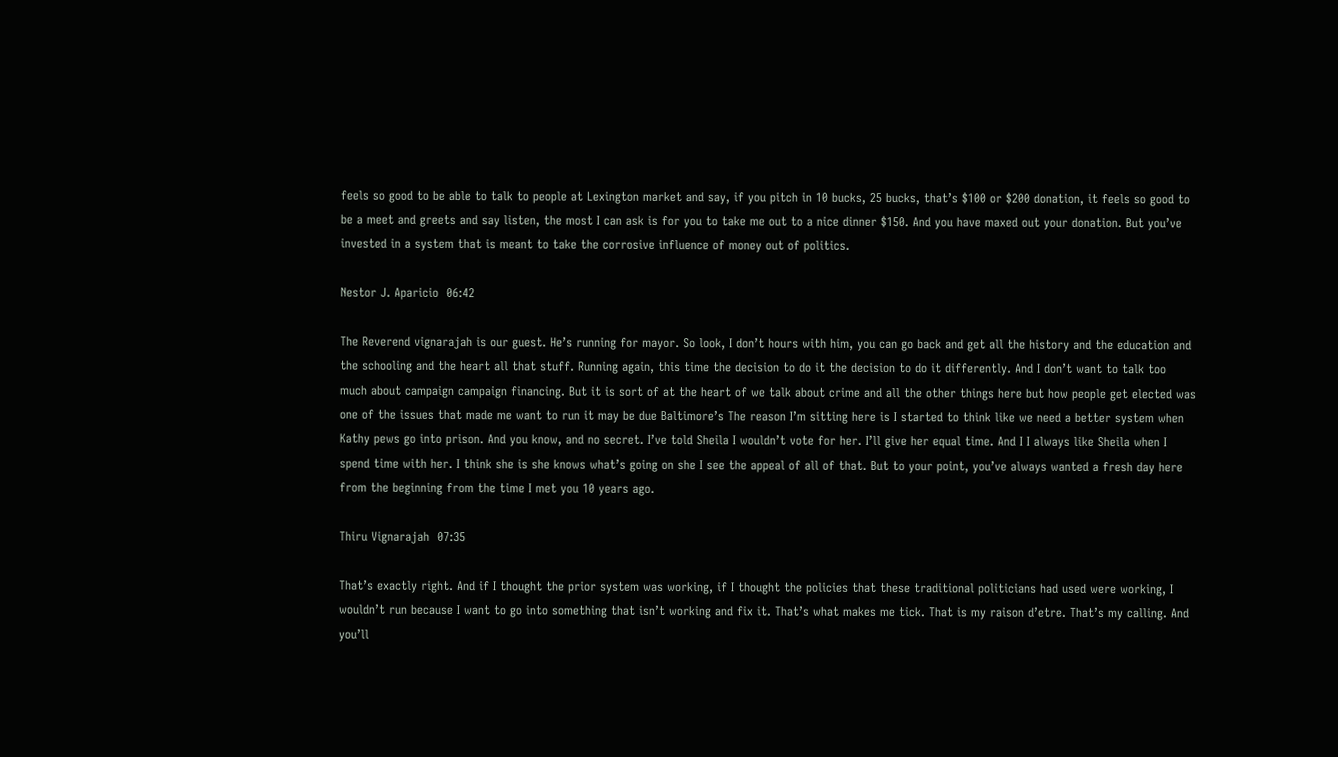feels so good to be able to talk to people at Lexington market and say, if you pitch in 10 bucks, 25 bucks, that’s $100 or $200 donation, it feels so good to be a meet and greets and say listen, the most I can ask is for you to take me out to a nice dinner $150. And you have maxed out your donation. But you’ve invested in a system that is meant to take the corrosive influence of money out of politics.

Nestor J. Aparicio  06:42

The Reverend vignarajah is our guest. He’s running for mayor. So look, I don’t hours with him, you can go back and get all the history and the education and the schooling and the heart all that stuff. Running again, this time the decision to do it the decision to do it differently. And I don’t want to talk too much about campaign campaign financing. But it is sort of at the heart of we talk about crime and all the other things here but how people get elected was one of the issues that made me want to run it may be due Baltimore’s The reason I’m sitting here is I started to think like we need a better system when Kathy pews go into prison. And you know, and no secret. I’ve told Sheila I wouldn’t vote for her. I’ll give her equal time. And I I always like Sheila when I spend time with her. I think she is she knows what’s going on she I see the appeal of all of that. But to your point, you’ve always wanted a fresh day here from the beginning from the time I met you 10 years ago.

Thiru Vignarajah  07:35

That’s exactly right. And if I thought the prior system was working, if I thought the policies that these traditional politicians had used were working, I wouldn’t run because I want to go into something that isn’t working and fix it. That’s what makes me tick. That is my raison d’etre. That’s my calling. And you’ll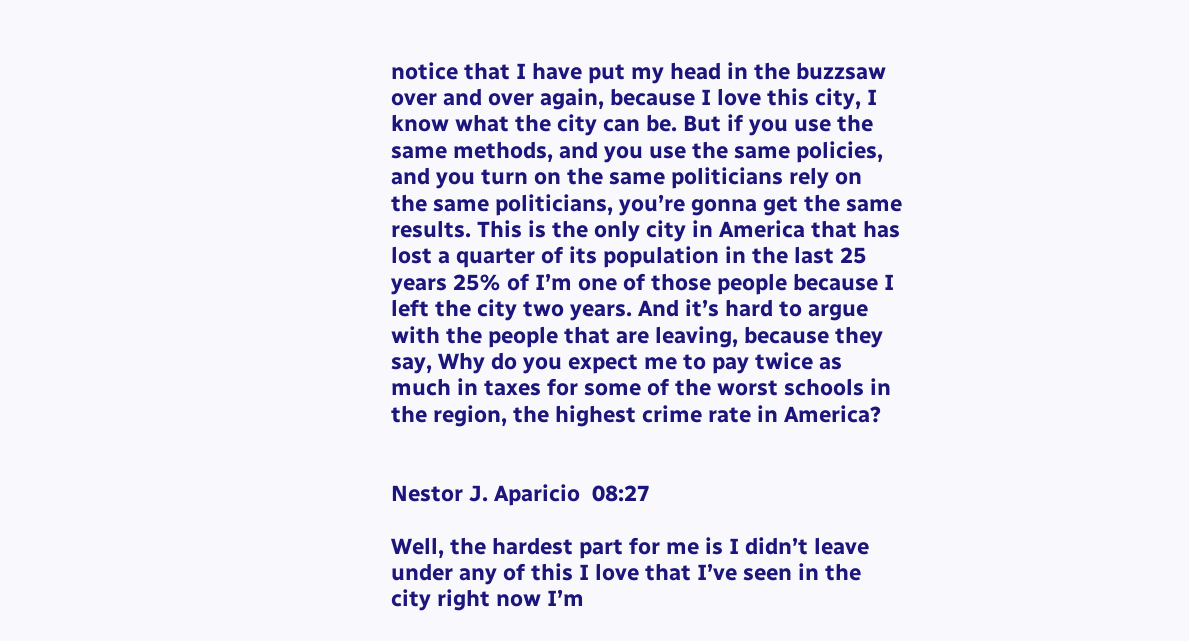notice that I have put my head in the buzzsaw over and over again, because I love this city, I know what the city can be. But if you use the same methods, and you use the same policies, and you turn on the same politicians rely on the same politicians, you’re gonna get the same results. This is the only city in America that has lost a quarter of its population in the last 25 years 25% of I’m one of those people because I left the city two years. And it’s hard to argue with the people that are leaving, because they say, Why do you expect me to pay twice as much in taxes for some of the worst schools in the region, the highest crime rate in America?


Nestor J. Aparicio  08:27

Well, the hardest part for me is I didn’t leave under any of this I love that I’ve seen in the city right now I’m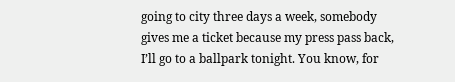going to city three days a week, somebody gives me a ticket because my press pass back, I’ll go to a ballpark tonight. You know, for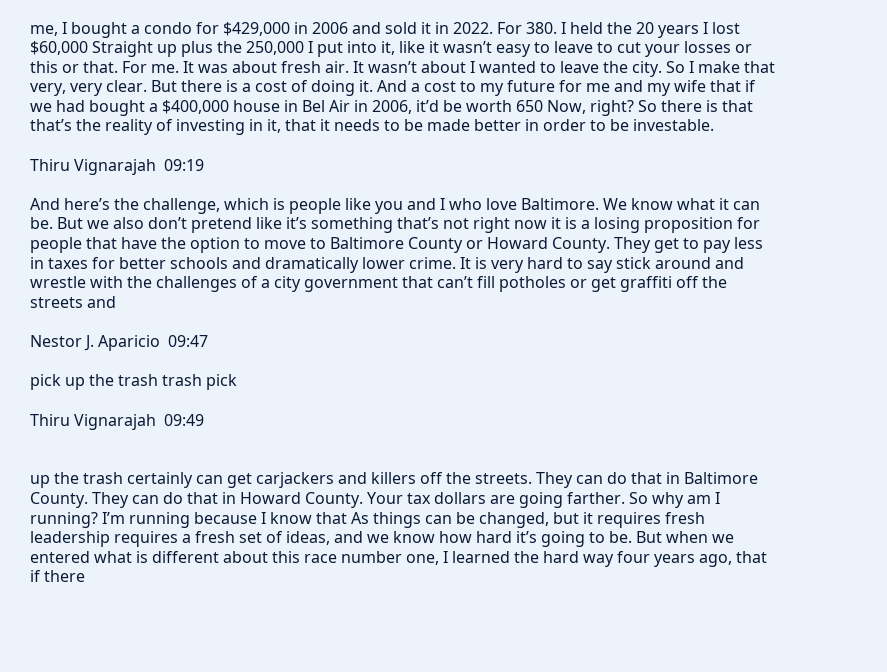me, I bought a condo for $429,000 in 2006 and sold it in 2022. For 380. I held the 20 years I lost $60,000 Straight up plus the 250,000 I put into it, like it wasn’t easy to leave to cut your losses or this or that. For me. It was about fresh air. It wasn’t about I wanted to leave the city. So I make that very, very clear. But there is a cost of doing it. And a cost to my future for me and my wife that if we had bought a $400,000 house in Bel Air in 2006, it’d be worth 650 Now, right? So there is that that’s the reality of investing in it, that it needs to be made better in order to be investable.

Thiru Vignarajah  09:19

And here’s the challenge, which is people like you and I who love Baltimore. We know what it can be. But we also don’t pretend like it’s something that’s not right now it is a losing proposition for people that have the option to move to Baltimore County or Howard County. They get to pay less in taxes for better schools and dramatically lower crime. It is very hard to say stick around and wrestle with the challenges of a city government that can’t fill potholes or get graffiti off the streets and

Nestor J. Aparicio  09:47

pick up the trash trash pick

Thiru Vignarajah  09:49


up the trash certainly can get carjackers and killers off the streets. They can do that in Baltimore County. They can do that in Howard County. Your tax dollars are going farther. So why am I running? I’m running because I know that As things can be changed, but it requires fresh leadership requires a fresh set of ideas, and we know how hard it’s going to be. But when we entered what is different about this race number one, I learned the hard way four years ago, that if there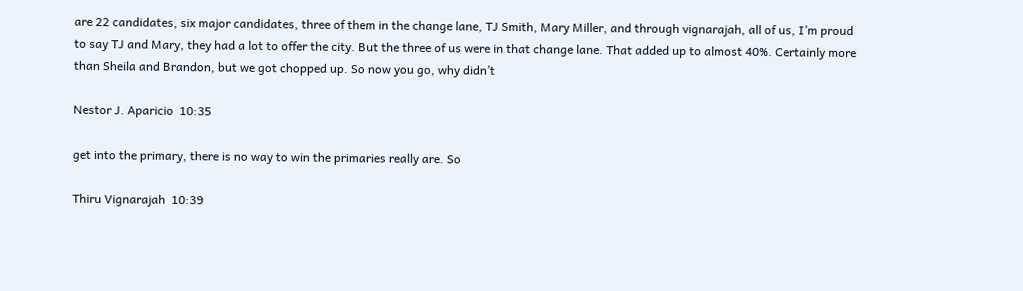are 22 candidates, six major candidates, three of them in the change lane, TJ Smith, Mary Miller, and through vignarajah, all of us, I’m proud to say TJ and Mary, they had a lot to offer the city. But the three of us were in that change lane. That added up to almost 40%. Certainly more than Sheila and Brandon, but we got chopped up. So now you go, why didn’t

Nestor J. Aparicio  10:35

get into the primary, there is no way to win the primaries really are. So

Thiru Vignarajah  10:39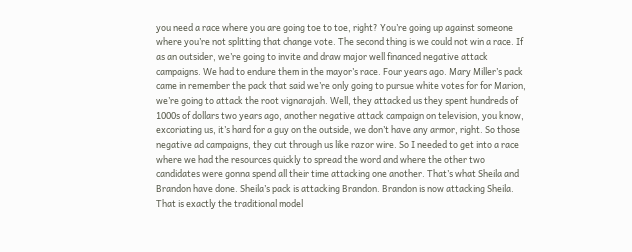you need a race where you are going toe to toe, right? You’re going up against someone where you’re not splitting that change vote. The second thing is we could not win a race. If as an outsider, we’re going to invite and draw major well financed negative attack campaigns. We had to endure them in the mayor’s race. Four years ago. Mary Miller’s pack came in remember the pack that said we’re only going to pursue white votes for for Marion, we’re going to attack the root vignarajah. Well, they attacked us they spent hundreds of 1000s of dollars two years ago, another negative attack campaign on television, you know, excoriating us, it’s hard for a guy on the outside, we don’t have any armor, right. So those negative ad campaigns, they cut through us like razor wire. So I needed to get into a race where we had the resources quickly to spread the word and where the other two candidates were gonna spend all their time attacking one another. That’s what Sheila and Brandon have done. Sheila’s pack is attacking Brandon. Brandon is now attacking Sheila. That is exactly the traditional model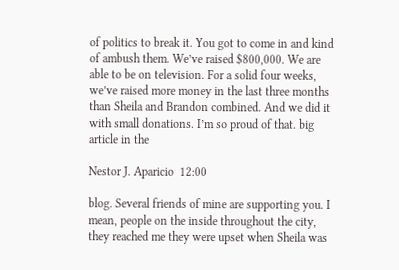of politics to break it. You got to come in and kind of ambush them. We’ve raised $800,000. We are able to be on television. For a solid four weeks, we’ve raised more money in the last three months than Sheila and Brandon combined. And we did it with small donations. I’m so proud of that. big article in the

Nestor J. Aparicio  12:00

blog. Several friends of mine are supporting you. I mean, people on the inside throughout the city, they reached me they were upset when Sheila was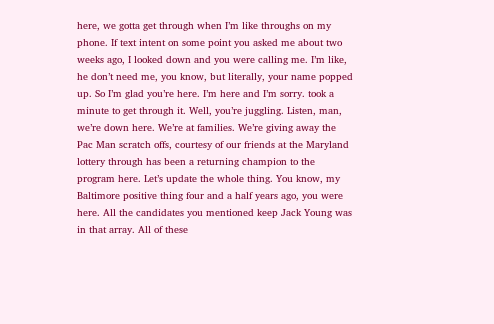here, we gotta get through when I’m like throughs on my phone. If text intent on some point you asked me about two weeks ago, I looked down and you were calling me. I’m like, he don’t need me, you know, but literally, your name popped up. So I’m glad you’re here. I’m here and I’m sorry. took a minute to get through it. Well, you’re juggling. Listen, man, we’re down here. We’re at families. We’re giving away the Pac Man scratch offs, courtesy of our friends at the Maryland lottery through has been a returning champion to the program here. Let’s update the whole thing. You know, my Baltimore positive thing four and a half years ago, you were here. All the candidates you mentioned keep Jack Young was in that array. All of these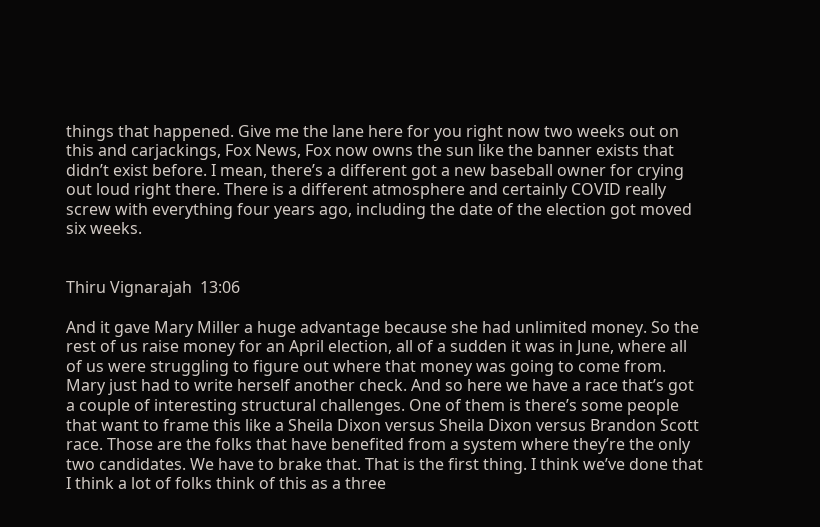things that happened. Give me the lane here for you right now two weeks out on this and carjackings, Fox News, Fox now owns the sun like the banner exists that didn’t exist before. I mean, there’s a different got a new baseball owner for crying out loud right there. There is a different atmosphere and certainly COVID really screw with everything four years ago, including the date of the election got moved six weeks.


Thiru Vignarajah  13:06

And it gave Mary Miller a huge advantage because she had unlimited money. So the rest of us raise money for an April election, all of a sudden it was in June, where all of us were struggling to figure out where that money was going to come from. Mary just had to write herself another check. And so here we have a race that’s got a couple of interesting structural challenges. One of them is there’s some people that want to frame this like a Sheila Dixon versus Sheila Dixon versus Brandon Scott race. Those are the folks that have benefited from a system where they’re the only two candidates. We have to brake that. That is the first thing. I think we’ve done that I think a lot of folks think of this as a three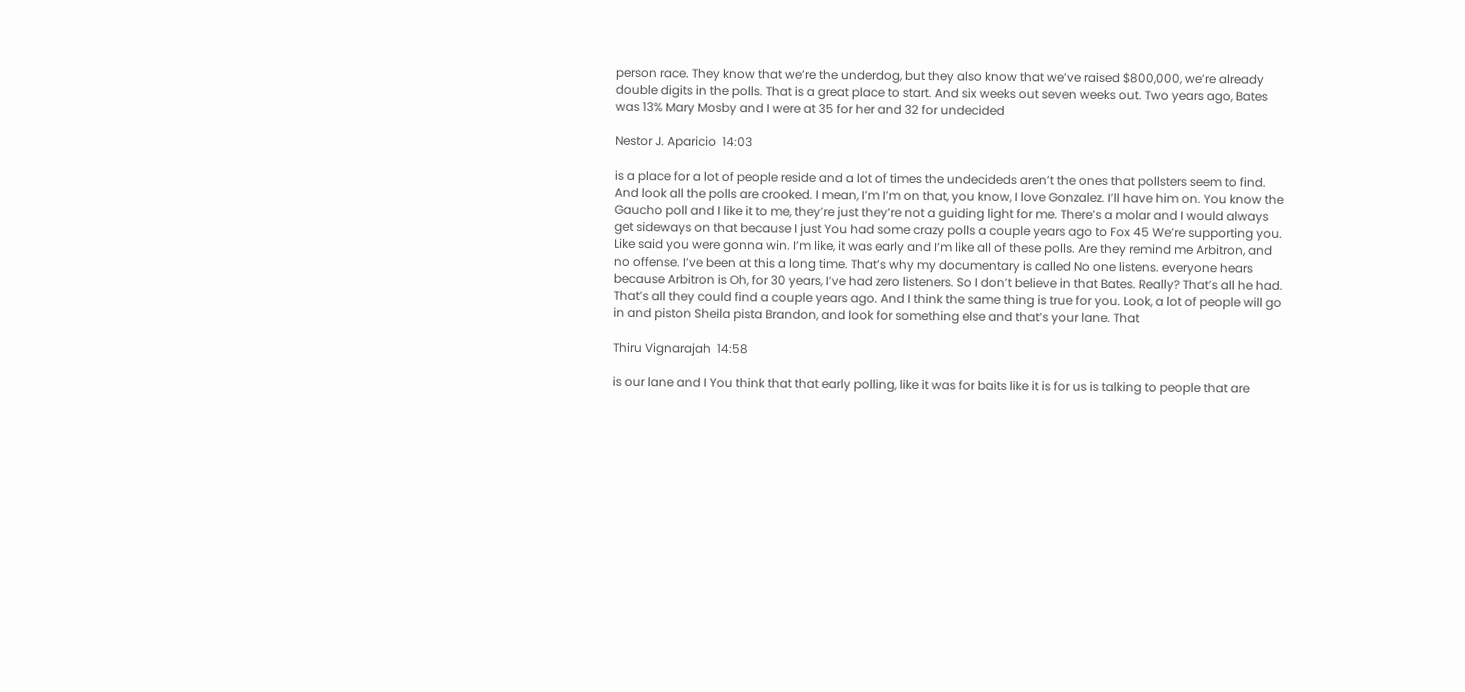person race. They know that we’re the underdog, but they also know that we’ve raised $800,000, we’re already double digits in the polls. That is a great place to start. And six weeks out seven weeks out. Two years ago, Bates was 13% Mary Mosby and I were at 35 for her and 32 for undecided

Nestor J. Aparicio  14:03

is a place for a lot of people reside and a lot of times the undecideds aren’t the ones that pollsters seem to find. And look all the polls are crooked. I mean, I’m I’m on that, you know, I love Gonzalez. I’ll have him on. You know the Gaucho poll and I like it to me, they’re just they’re not a guiding light for me. There’s a molar and I would always get sideways on that because I just You had some crazy polls a couple years ago to Fox 45 We’re supporting you. Like said you were gonna win. I’m like, it was early and I’m like all of these polls. Are they remind me Arbitron, and no offense. I’ve been at this a long time. That’s why my documentary is called No one listens. everyone hears because Arbitron is Oh, for 30 years, I’ve had zero listeners. So I don’t believe in that Bates. Really? That’s all he had. That’s all they could find a couple years ago. And I think the same thing is true for you. Look, a lot of people will go in and piston Sheila pista Brandon, and look for something else and that’s your lane. That

Thiru Vignarajah  14:58

is our lane and I You think that that early polling, like it was for baits like it is for us is talking to people that are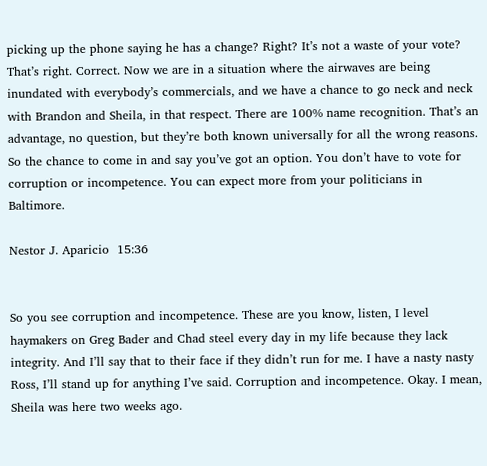picking up the phone saying he has a change? Right? It’s not a waste of your vote? That’s right. Correct. Now we are in a situation where the airwaves are being inundated with everybody’s commercials, and we have a chance to go neck and neck with Brandon and Sheila, in that respect. There are 100% name recognition. That’s an advantage, no question, but they’re both known universally for all the wrong reasons. So the chance to come in and say you’ve got an option. You don’t have to vote for corruption or incompetence. You can expect more from your politicians in Baltimore.

Nestor J. Aparicio  15:36


So you see corruption and incompetence. These are you know, listen, I level haymakers on Greg Bader and Chad steel every day in my life because they lack integrity. And I’ll say that to their face if they didn’t run for me. I have a nasty nasty Ross, I’ll stand up for anything I’ve said. Corruption and incompetence. Okay. I mean, Sheila was here two weeks ago.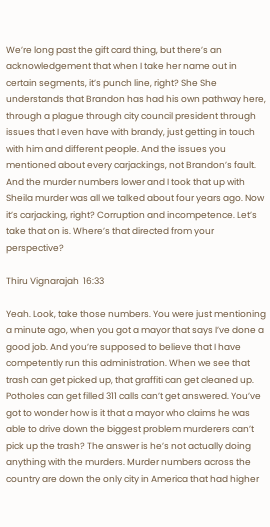We’re long past the gift card thing, but there’s an acknowledgement that when I take her name out in certain segments, it’s punch line, right? She She understands that Brandon has had his own pathway here, through a plague through city council president through issues that I even have with brandy, just getting in touch with him and different people. And the issues you mentioned about every carjackings, not Brandon’s fault. And the murder numbers lower and I took that up with Sheila murder was all we talked about four years ago. Now it’s carjacking, right? Corruption and incompetence. Let’s take that on is. Where’s that directed from your perspective?

Thiru Vignarajah  16:33

Yeah. Look, take those numbers. You were just mentioning a minute ago, when you got a mayor that says I’ve done a good job. And you’re supposed to believe that I have competently run this administration. When we see that trash can get picked up, that graffiti can get cleaned up. Potholes can get filled 311 calls can’t get answered. You’ve got to wonder how is it that a mayor who claims he was able to drive down the biggest problem murderers can’t pick up the trash? The answer is he’s not actually doing anything with the murders. Murder numbers across the country are down the only city in America that had higher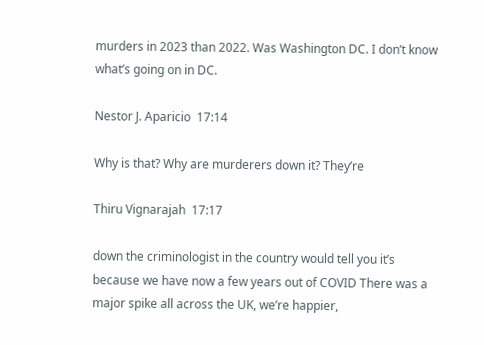murders in 2023 than 2022. Was Washington DC. I don’t know what’s going on in DC.

Nestor J. Aparicio  17:14

Why is that? Why are murderers down it? They’re

Thiru Vignarajah  17:17

down the criminologist in the country would tell you it’s because we have now a few years out of COVID There was a major spike all across the UK, we’re happier,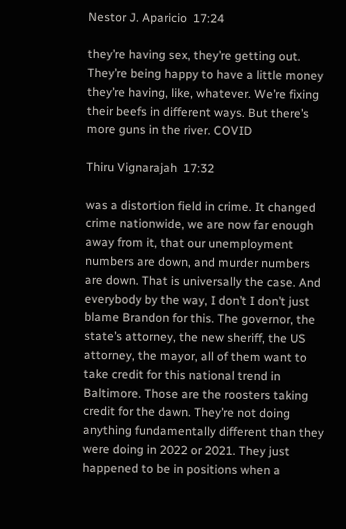Nestor J. Aparicio  17:24

they’re having sex, they’re getting out. They’re being happy to have a little money they’re having, like, whatever. We’re fixing their beefs in different ways. But there’s more guns in the river. COVID

Thiru Vignarajah  17:32

was a distortion field in crime. It changed crime nationwide, we are now far enough away from it, that our unemployment numbers are down, and murder numbers are down. That is universally the case. And everybody by the way, I don’t I don’t just blame Brandon for this. The governor, the state’s attorney, the new sheriff, the US attorney, the mayor, all of them want to take credit for this national trend in Baltimore. Those are the roosters taking credit for the dawn. They’re not doing anything fundamentally different than they were doing in 2022 or 2021. They just happened to be in positions when a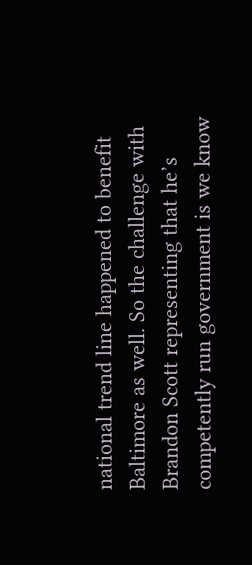national trend line happened to benefit Baltimore as well. So the challenge with Brandon Scott representing that he’s competently run government is we know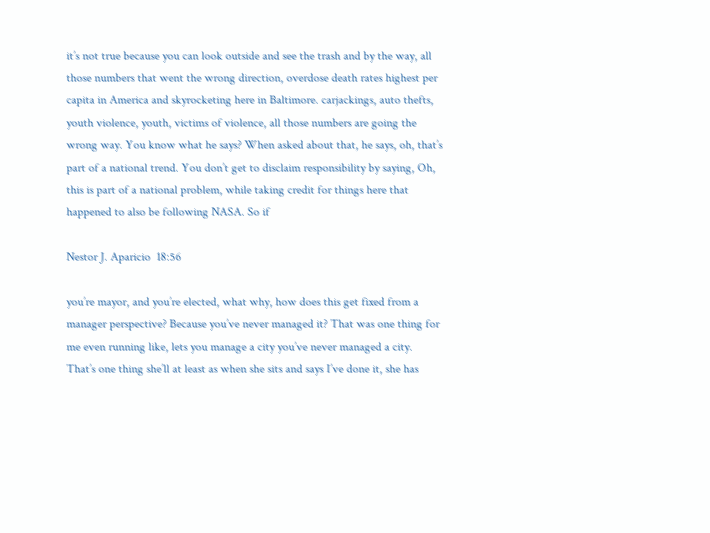it’s not true because you can look outside and see the trash and by the way, all those numbers that went the wrong direction, overdose death rates highest per capita in America and skyrocketing here in Baltimore. carjackings, auto thefts, youth violence, youth, victims of violence, all those numbers are going the wrong way. You know what he says? When asked about that, he says, oh, that’s part of a national trend. You don’t get to disclaim responsibility by saying, Oh, this is part of a national problem, while taking credit for things here that happened to also be following NASA. So if

Nestor J. Aparicio  18:56

you’re mayor, and you’re elected, what why, how does this get fixed from a manager perspective? Because you’ve never managed it? That was one thing for me even running like, lets you manage a city you’ve never managed a city. That’s one thing she’ll at least as when she sits and says I’ve done it, she has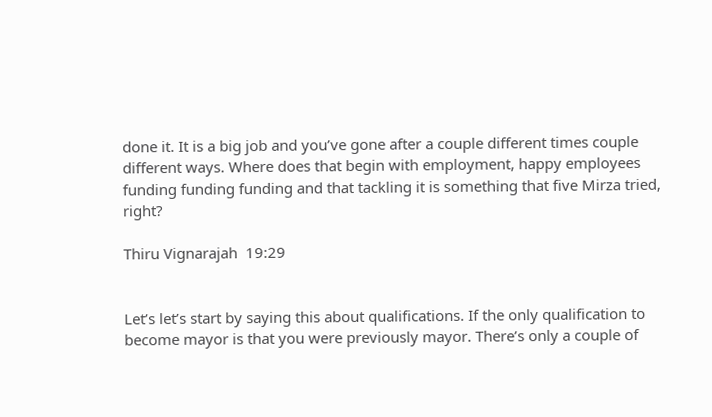done it. It is a big job and you’ve gone after a couple different times couple different ways. Where does that begin with employment, happy employees funding funding funding and that tackling it is something that five Mirza tried, right?

Thiru Vignarajah  19:29


Let’s let’s start by saying this about qualifications. If the only qualification to become mayor is that you were previously mayor. There’s only a couple of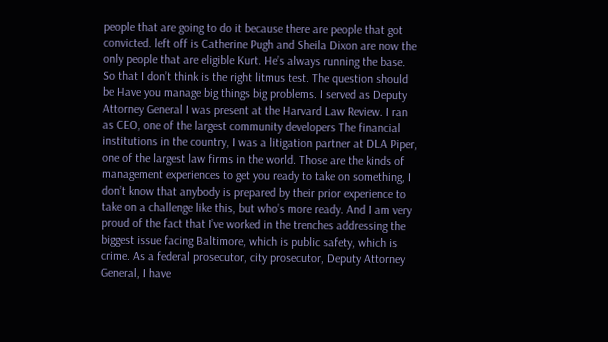people that are going to do it because there are people that got convicted. left off is Catherine Pugh and Sheila Dixon are now the only people that are eligible Kurt. He’s always running the base. So that I don’t think is the right litmus test. The question should be Have you manage big things big problems. I served as Deputy Attorney General I was present at the Harvard Law Review. I ran as CEO, one of the largest community developers The financial institutions in the country, I was a litigation partner at DLA Piper, one of the largest law firms in the world. Those are the kinds of management experiences to get you ready to take on something, I don’t know that anybody is prepared by their prior experience to take on a challenge like this, but who’s more ready. And I am very proud of the fact that I’ve worked in the trenches addressing the biggest issue facing Baltimore, which is public safety, which is crime. As a federal prosecutor, city prosecutor, Deputy Attorney General, I have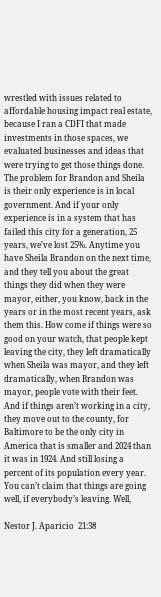wrestled with issues related to affordable housing impact real estate, because I ran a CDFI that made investments in those spaces, we evaluated businesses and ideas that were trying to get those things done. The problem for Brandon and Sheila is their only experience is in local government. And if your only experience is in a system that has failed this city for a generation, 25 years, we’ve lost 25%. Anytime you have Sheila Brandon on the next time, and they tell you about the great things they did when they were mayor, either, you know, back in the years or in the most recent years, ask them this. How come if things were so good on your watch, that people kept leaving the city, they left dramatically when Sheila was mayor, and they left dramatically, when Brandon was mayor, people vote with their feet. And if things aren’t working in a city, they move out to the county, for Baltimore to be the only city in America that is smaller and 2024 than it was in 1924. And still losing a percent of its population every year. You can’t claim that things are going well, if everybody’s leaving. Well,

Nestor J. Aparicio  21:38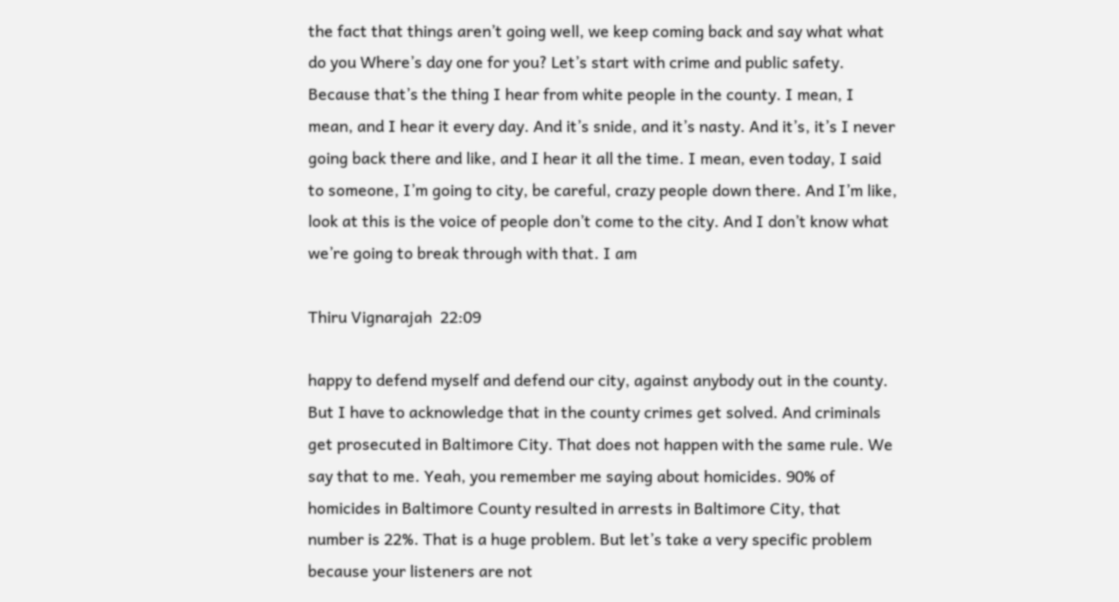the fact that things aren’t going well, we keep coming back and say what what do you Where’s day one for you? Let’s start with crime and public safety. Because that’s the thing I hear from white people in the county. I mean, I mean, and I hear it every day. And it’s snide, and it’s nasty. And it’s, it’s I never going back there and like, and I hear it all the time. I mean, even today, I said to someone, I’m going to city, be careful, crazy people down there. And I’m like, look at this is the voice of people don’t come to the city. And I don’t know what we’re going to break through with that. I am

Thiru Vignarajah  22:09

happy to defend myself and defend our city, against anybody out in the county. But I have to acknowledge that in the county crimes get solved. And criminals get prosecuted in Baltimore City. That does not happen with the same rule. We say that to me. Yeah, you remember me saying about homicides. 90% of homicides in Baltimore County resulted in arrests in Baltimore City, that number is 22%. That is a huge problem. But let’s take a very specific problem because your listeners are not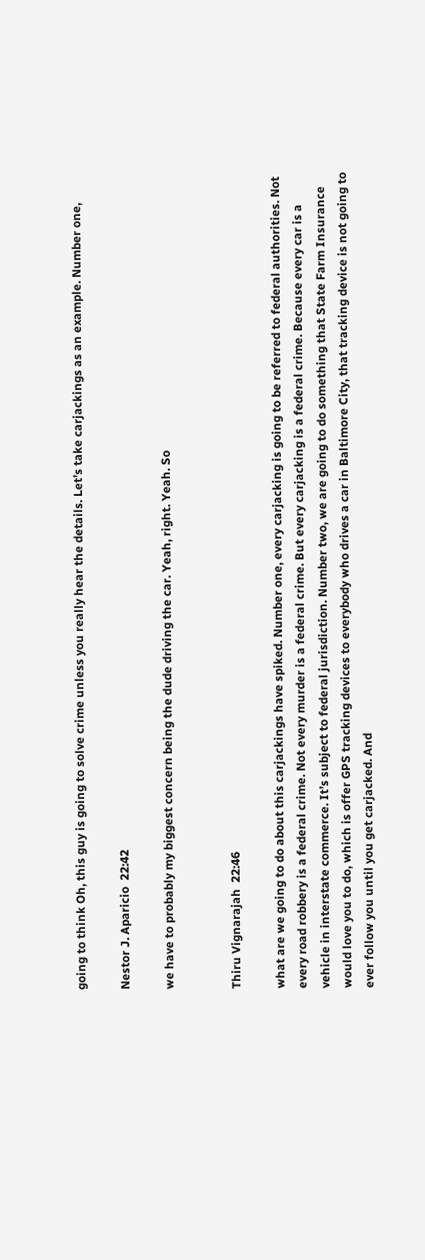going to think Oh, this guy is going to solve crime unless you really hear the details. Let’s take carjackings as an example. Number one,

Nestor J. Aparicio  22:42

we have to probably my biggest concern being the dude driving the car. Yeah, right. Yeah. So


Thiru Vignarajah  22:46

what are we going to do about this carjackings have spiked. Number one, every carjacking is going to be referred to federal authorities. Not every road robbery is a federal crime. Not every murder is a federal crime. But every carjacking is a federal crime. Because every car is a vehicle in interstate commerce. It’s subject to federal jurisdiction. Number two, we are going to do something that State Farm Insurance would love you to do, which is offer GPS tracking devices to everybody who drives a car in Baltimore City, that tracking device is not going to ever follow you until you get carjacked. And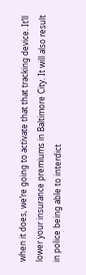when it does, we’re going to activate that that tracking device. It’ll lower your insurance premiums in Baltimore City. It will also result in police being able to interdict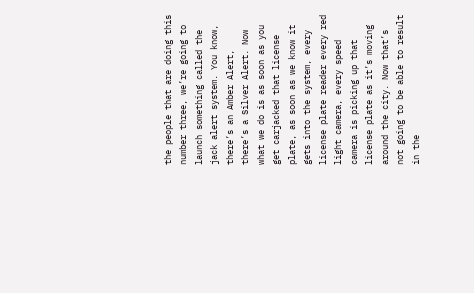the people that are doing this number three, we’re going to launch something called the jack alert system. You know, there’s an Amber Alert, there’s a Silver Alert. Now what we do is as soon as you get carjacked that license plate, as soon as we know it gets into the system, every license plate reader every red light camera, every speed camera is picking up that license plate as it’s moving around the city. Now that’s not going to be able to result in the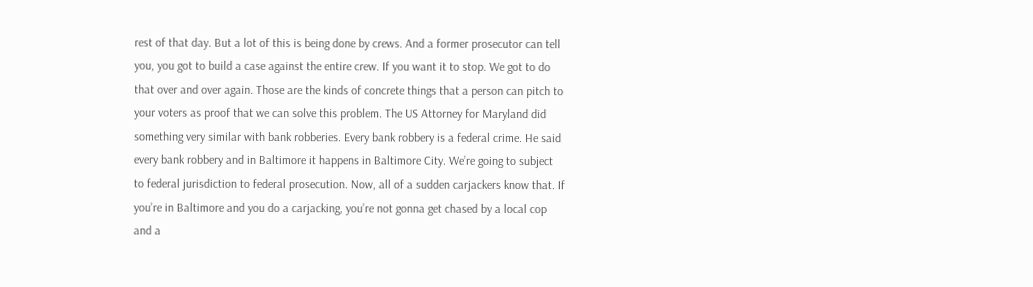rest of that day. But a lot of this is being done by crews. And a former prosecutor can tell you, you got to build a case against the entire crew. If you want it to stop. We got to do that over and over again. Those are the kinds of concrete things that a person can pitch to your voters as proof that we can solve this problem. The US Attorney for Maryland did something very similar with bank robberies. Every bank robbery is a federal crime. He said every bank robbery and in Baltimore it happens in Baltimore City. We’re going to subject to federal jurisdiction to federal prosecution. Now, all of a sudden carjackers know that. If you’re in Baltimore and you do a carjacking, you’re not gonna get chased by a local cop and a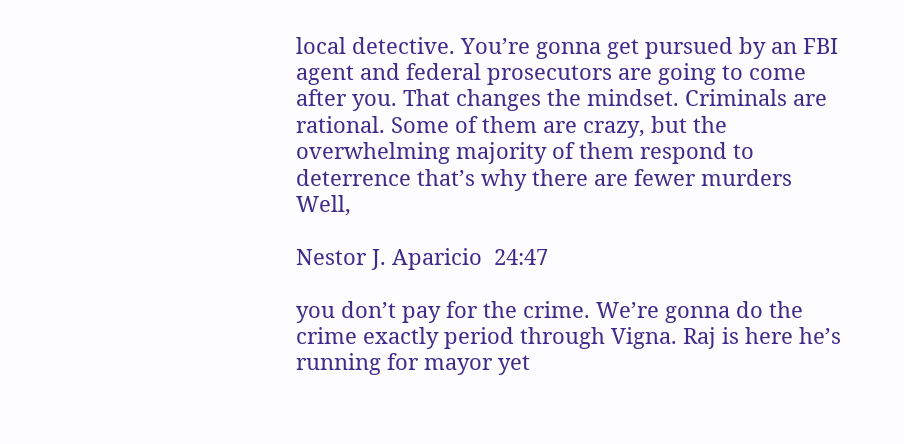local detective. You’re gonna get pursued by an FBI agent and federal prosecutors are going to come after you. That changes the mindset. Criminals are rational. Some of them are crazy, but the overwhelming majority of them respond to deterrence that’s why there are fewer murders Well,

Nestor J. Aparicio  24:47

you don’t pay for the crime. We’re gonna do the crime exactly period through Vigna. Raj is here he’s running for mayor yet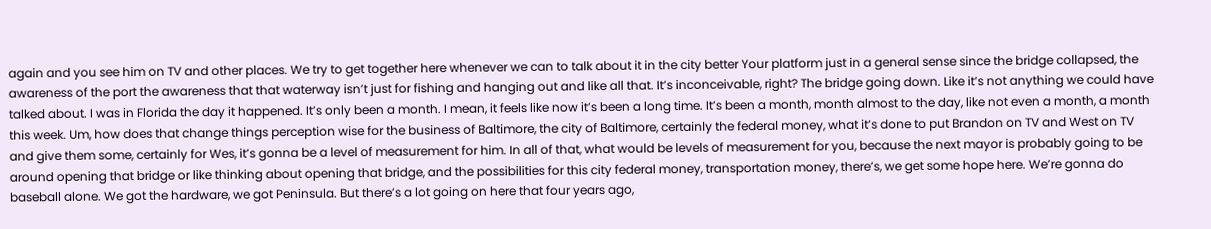again and you see him on TV and other places. We try to get together here whenever we can to talk about it in the city better Your platform just in a general sense since the bridge collapsed, the awareness of the port the awareness that that waterway isn’t just for fishing and hanging out and like all that. It’s inconceivable, right? The bridge going down. Like it’s not anything we could have talked about. I was in Florida the day it happened. It’s only been a month. I mean, it feels like now it’s been a long time. It’s been a month, month almost to the day, like not even a month, a month this week. Um, how does that change things perception wise for the business of Baltimore, the city of Baltimore, certainly the federal money, what it’s done to put Brandon on TV and West on TV and give them some, certainly for Wes, it’s gonna be a level of measurement for him. In all of that, what would be levels of measurement for you, because the next mayor is probably going to be around opening that bridge or like thinking about opening that bridge, and the possibilities for this city federal money, transportation money, there’s, we get some hope here. We’re gonna do baseball alone. We got the hardware, we got Peninsula. But there’s a lot going on here that four years ago,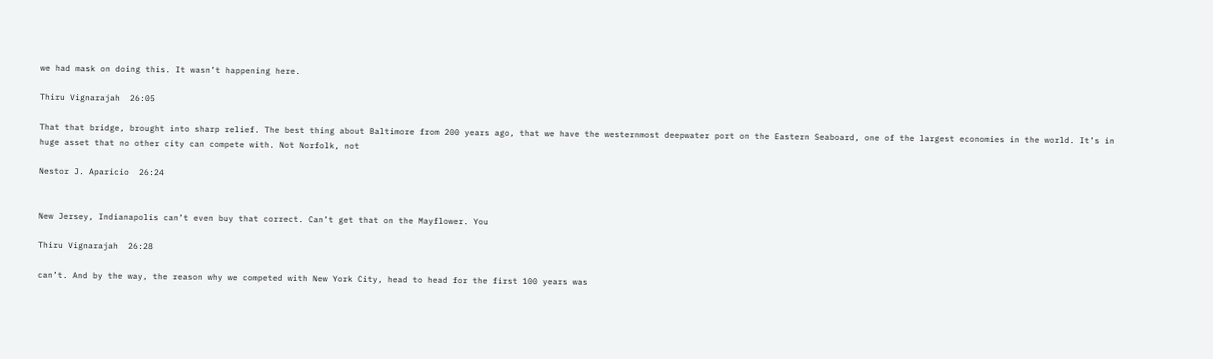we had mask on doing this. It wasn’t happening here.

Thiru Vignarajah  26:05

That that bridge, brought into sharp relief. The best thing about Baltimore from 200 years ago, that we have the westernmost deepwater port on the Eastern Seaboard, one of the largest economies in the world. It’s in huge asset that no other city can compete with. Not Norfolk, not

Nestor J. Aparicio  26:24


New Jersey, Indianapolis can’t even buy that correct. Can’t get that on the Mayflower. You

Thiru Vignarajah  26:28

can’t. And by the way, the reason why we competed with New York City, head to head for the first 100 years was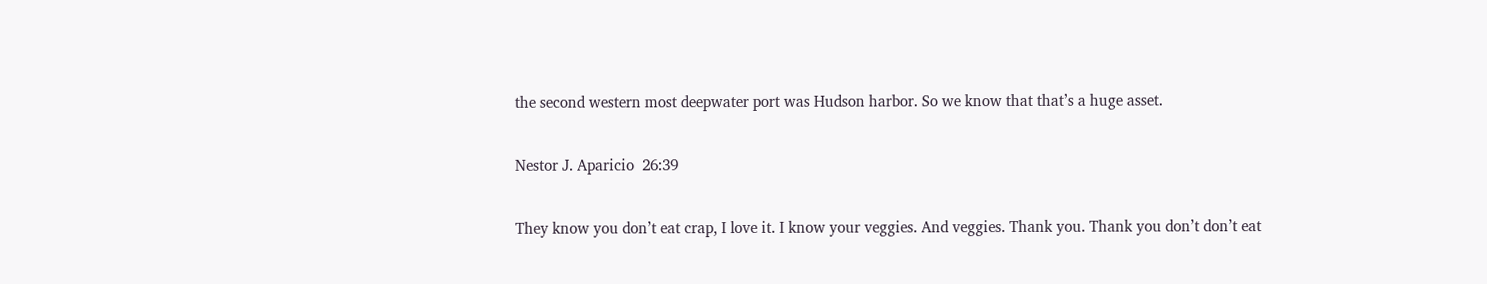the second western most deepwater port was Hudson harbor. So we know that that’s a huge asset.

Nestor J. Aparicio  26:39

They know you don’t eat crap, I love it. I know your veggies. And veggies. Thank you. Thank you don’t don’t eat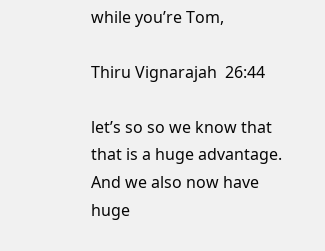while you’re Tom,

Thiru Vignarajah  26:44

let’s so so we know that that is a huge advantage. And we also now have huge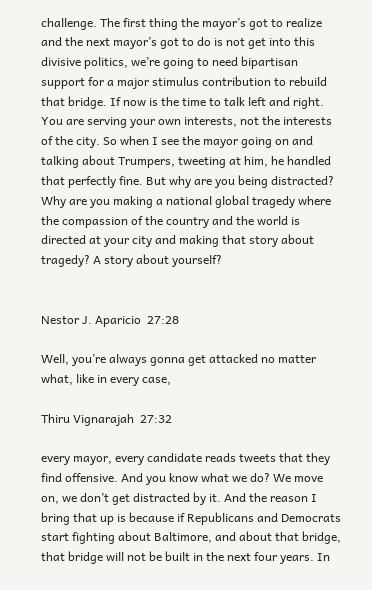challenge. The first thing the mayor’s got to realize and the next mayor’s got to do is not get into this divisive politics, we’re going to need bipartisan support for a major stimulus contribution to rebuild that bridge. If now is the time to talk left and right. You are serving your own interests, not the interests of the city. So when I see the mayor going on and talking about Trumpers, tweeting at him, he handled that perfectly fine. But why are you being distracted? Why are you making a national global tragedy where the compassion of the country and the world is directed at your city and making that story about tragedy? A story about yourself?


Nestor J. Aparicio  27:28

Well, you’re always gonna get attacked no matter what, like in every case,

Thiru Vignarajah  27:32

every mayor, every candidate reads tweets that they find offensive. And you know what we do? We move on, we don’t get distracted by it. And the reason I bring that up is because if Republicans and Democrats start fighting about Baltimore, and about that bridge, that bridge will not be built in the next four years. In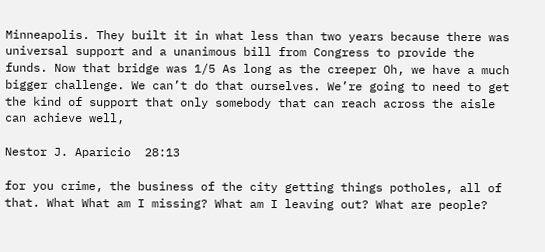Minneapolis. They built it in what less than two years because there was universal support and a unanimous bill from Congress to provide the funds. Now that bridge was 1/5 As long as the creeper Oh, we have a much bigger challenge. We can’t do that ourselves. We’re going to need to get the kind of support that only somebody that can reach across the aisle can achieve well,

Nestor J. Aparicio  28:13

for you crime, the business of the city getting things potholes, all of that. What What am I missing? What am I leaving out? What are people?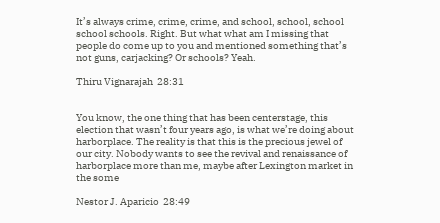It’s always crime, crime, crime, and school, school, school school schools. Right. But what what am I missing that people do come up to you and mentioned something that’s not guns, carjacking? Or schools? Yeah.

Thiru Vignarajah  28:31


You know, the one thing that has been centerstage, this election that wasn’t four years ago, is what we’re doing about harborplace. The reality is that this is the precious jewel of our city. Nobody wants to see the revival and renaissance of harborplace more than me, maybe after Lexington market in the some

Nestor J. Aparicio  28:49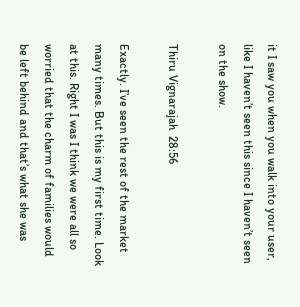it I saw you when you walk into your user, like I haven’t seen this since I haven’t seen on the show.

Thiru Vignarajah  28:56

Exactly. I’ve seen the rest of the market many times. But this is my first time. Look at this. Right I was I think we were all so worried that the charm of families would be left behind and that’s what she was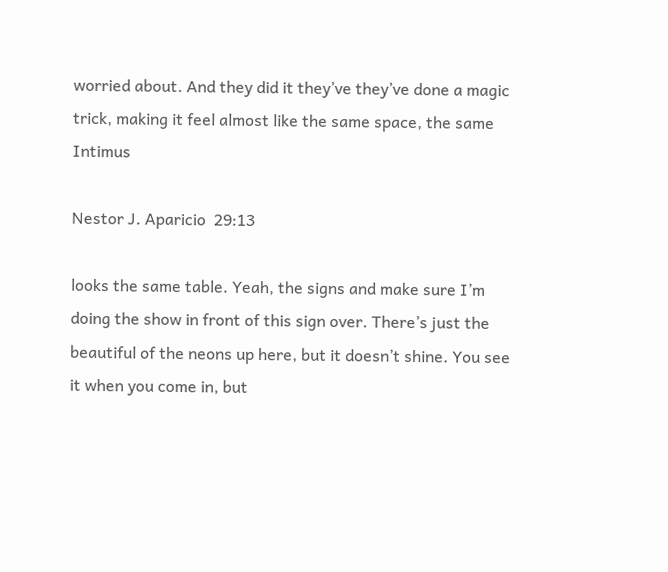worried about. And they did it they’ve they’ve done a magic trick, making it feel almost like the same space, the same Intimus

Nestor J. Aparicio  29:13

looks the same table. Yeah, the signs and make sure I’m doing the show in front of this sign over. There’s just the beautiful of the neons up here, but it doesn’t shine. You see it when you come in, but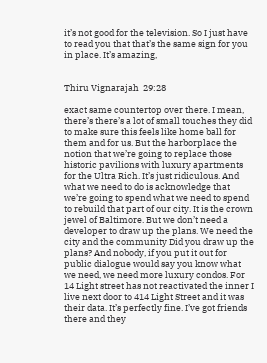it’s not good for the television. So I just have to read you that that’s the same sign for you in place. It’s amazing,


Thiru Vignarajah  29:28

exact same countertop over there. I mean, there’s there’s a lot of small touches they did to make sure this feels like home ball for them and for us. But the harborplace the notion that we’re going to replace those historic pavilions with luxury apartments for the Ultra Rich. It’s just ridiculous. And what we need to do is acknowledge that we’re going to spend what we need to spend to rebuild that part of our city. It is the crown jewel of Baltimore. But we don’t need a developer to draw up the plans. We need the city and the community Did you draw up the plans? And nobody, if you put it out for public dialogue would say you know what we need, we need more luxury condos. For 14 Light street has not reactivated the inner I live next door to 414 Light Street and it was their data. It’s perfectly fine. I’ve got friends there and they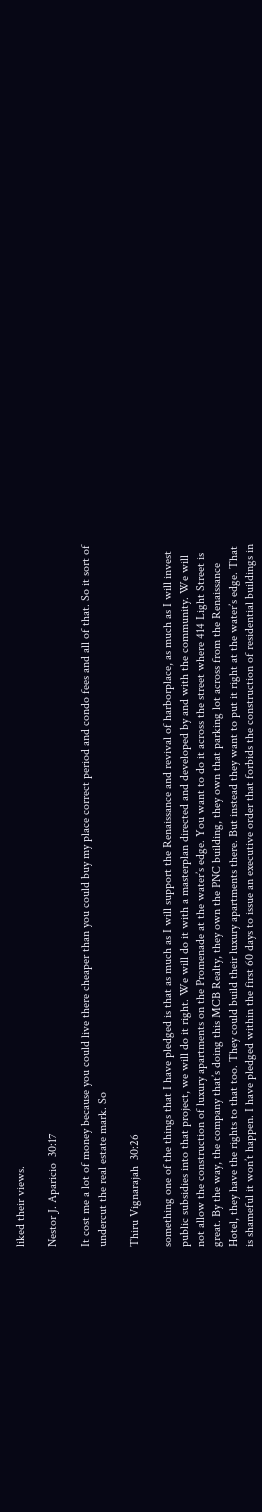liked their views.

Nestor J. Aparicio  30:17

It cost me a lot of money because you could live there cheaper than you could buy my place correct period and condo fees and all of that. So it sort of undercut the real estate mark. So

Thiru Vignarajah  30:26

something one of the things that I have pledged is that as much as I will support the Renaissance and revival of harborplace, as much as I will invest public subsidies into that project, we will do it right. We will do it with a masterplan directed and developed by and with the community. We will not allow the construction of luxury apartments on the Promenade at the water’s edge. You want to do it across the street where 414 Light Street is great. By the way, the company that’s doing this MCB Realty, they own the PNC building, they own that parking lot across from the Renaissance Hotel, they have the rights to that too. They could build their luxury apartments there. But instead they want to put it right at the water’s edge. That is shameful it won’t happen. I have pledged within the first 60 days to issue an executive order that forbids the construction of residential buildings in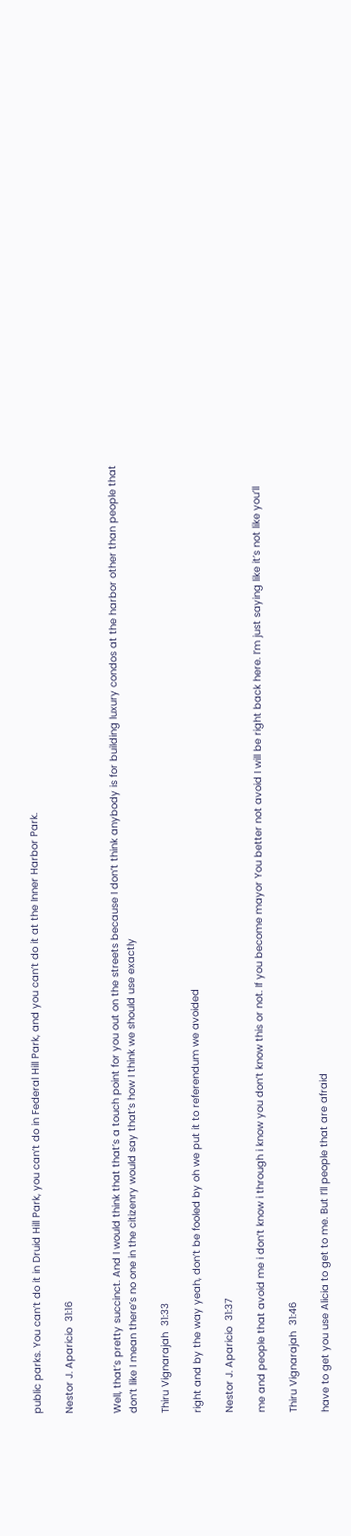public parks. You can’t do it in Druid Hill Park, you can’t do in Federal Hill Park, and you can’t do it at the Inner Harbor Park.

Nestor J. Aparicio  31:16


Well, that’s pretty succinct. And I would think that that’s a touch point for you out on the streets because I don’t think anybody is for building luxury condos at the harbor other than people that don’t like I mean there’s no one in the citizenry would say that’s how I think we should use exactly

Thiru Vignarajah  31:33

right and by the way yeah, don’t be fooled by oh we put it to referendum we avoided

Nestor J. Aparicio  31:37

me and people that avoid me i don’t know i through i know you don’t know this or not. If you become mayor You better not avoid I will be right back here. I’m just saying like it’s not like you’ll

Thiru Vignarajah  31:46

have to get you use Alicia to get to me. But I’ll people that are afraid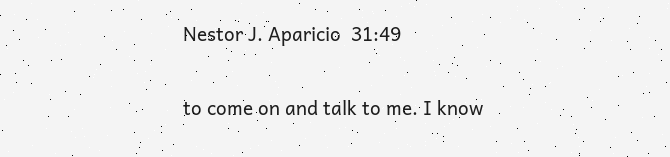Nestor J. Aparicio  31:49

to come on and talk to me. I know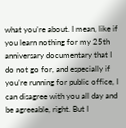what you’re about. I mean, like if you learn nothing for my 25th anniversary documentary that I do not go for, and especially if you’re running for public office, I can disagree with you all day and be agreeable, right. But I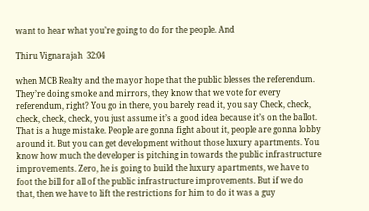want to hear what you’re going to do for the people. And

Thiru Vignarajah  32:04

when MCB Realty and the mayor hope that the public blesses the referendum. They’re doing smoke and mirrors, they know that we vote for every referendum, right? You go in there, you barely read it, you say Check, check, check, check, check, you just assume it’s a good idea because it’s on the ballot. That is a huge mistake. People are gonna fight about it, people are gonna lobby around it. But you can get development without those luxury apartments. You know how much the developer is pitching in towards the public infrastructure improvements. Zero, he is going to build the luxury apartments, we have to foot the bill for all of the public infrastructure improvements. But if we do that, then we have to lift the restrictions for him to do it was a guy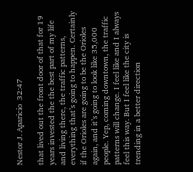Nestor J. Aparicio  32:47

that lived out the front door of that for 19 years invested the the best part of my life and living there, the traffic patterns, everything that’s going to happen. Certainly if the Orioles are going to be the Orioles again, and it’s going to look like 35,000 people. Yep, coming downtown, the traffic patterns will change. I feel like and I always feel this way. But I feel like the city is trending in a better direction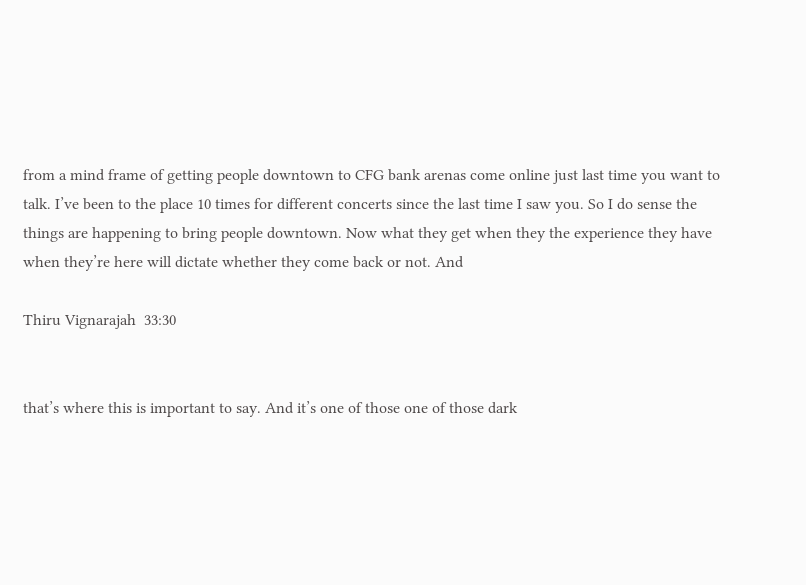from a mind frame of getting people downtown to CFG bank arenas come online just last time you want to talk. I’ve been to the place 10 times for different concerts since the last time I saw you. So I do sense the things are happening to bring people downtown. Now what they get when they the experience they have when they’re here will dictate whether they come back or not. And

Thiru Vignarajah  33:30


that’s where this is important to say. And it’s one of those one of those dark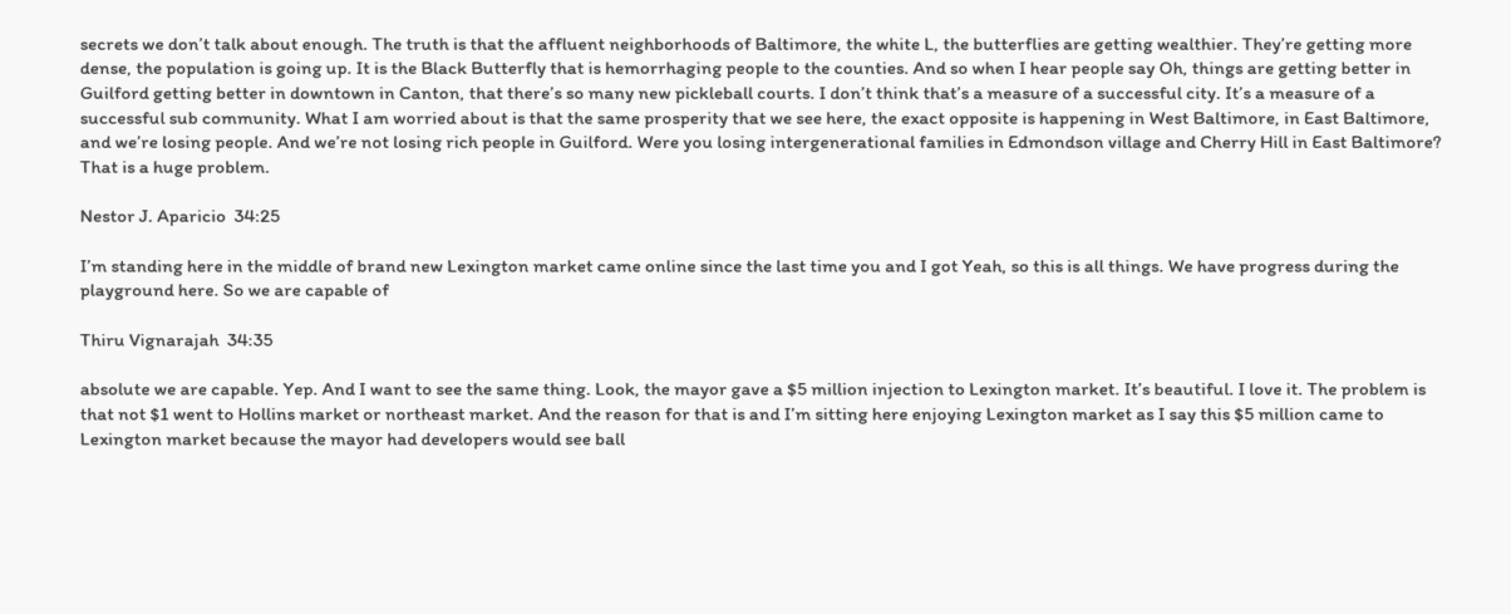secrets we don’t talk about enough. The truth is that the affluent neighborhoods of Baltimore, the white L, the butterflies are getting wealthier. They’re getting more dense, the population is going up. It is the Black Butterfly that is hemorrhaging people to the counties. And so when I hear people say Oh, things are getting better in Guilford getting better in downtown in Canton, that there’s so many new pickleball courts. I don’t think that’s a measure of a successful city. It’s a measure of a successful sub community. What I am worried about is that the same prosperity that we see here, the exact opposite is happening in West Baltimore, in East Baltimore, and we’re losing people. And we’re not losing rich people in Guilford. Were you losing intergenerational families in Edmondson village and Cherry Hill in East Baltimore? That is a huge problem.

Nestor J. Aparicio  34:25

I’m standing here in the middle of brand new Lexington market came online since the last time you and I got Yeah, so this is all things. We have progress during the playground here. So we are capable of

Thiru Vignarajah  34:35

absolute we are capable. Yep. And I want to see the same thing. Look, the mayor gave a $5 million injection to Lexington market. It’s beautiful. I love it. The problem is that not $1 went to Hollins market or northeast market. And the reason for that is and I’m sitting here enjoying Lexington market as I say this $5 million came to Lexington market because the mayor had developers would see ball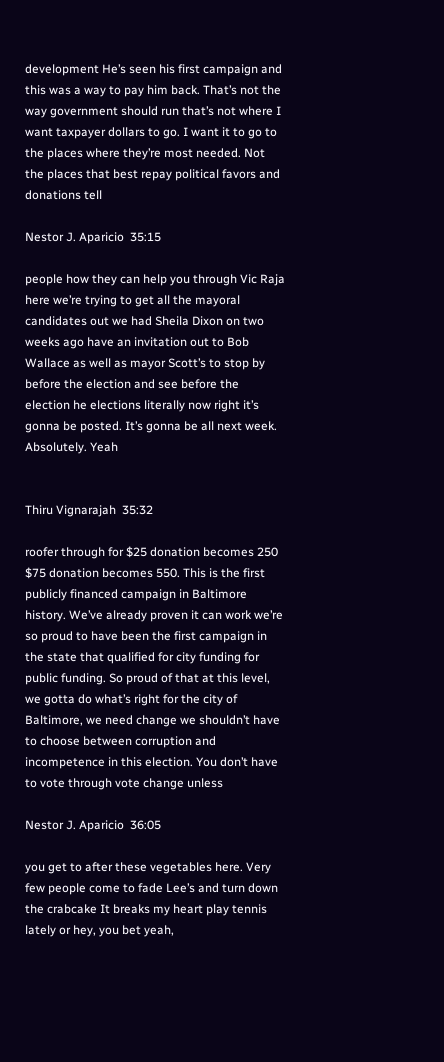development He’s seen his first campaign and this was a way to pay him back. That’s not the way government should run that’s not where I want taxpayer dollars to go. I want it to go to the places where they’re most needed. Not the places that best repay political favors and donations tell

Nestor J. Aparicio  35:15

people how they can help you through Vic Raja here we’re trying to get all the mayoral candidates out we had Sheila Dixon on two weeks ago have an invitation out to Bob Wallace as well as mayor Scott’s to stop by before the election and see before the election he elections literally now right it’s gonna be posted. It’s gonna be all next week. Absolutely. Yeah


Thiru Vignarajah  35:32

roofer through for $25 donation becomes 250 $75 donation becomes 550. This is the first publicly financed campaign in Baltimore history. We’ve already proven it can work we’re so proud to have been the first campaign in the state that qualified for city funding for public funding. So proud of that at this level, we gotta do what’s right for the city of Baltimore, we need change we shouldn’t have to choose between corruption and incompetence in this election. You don’t have to vote through vote change unless

Nestor J. Aparicio  36:05

you get to after these vegetables here. Very few people come to fade Lee’s and turn down the crabcake It breaks my heart play tennis lately or hey, you bet yeah,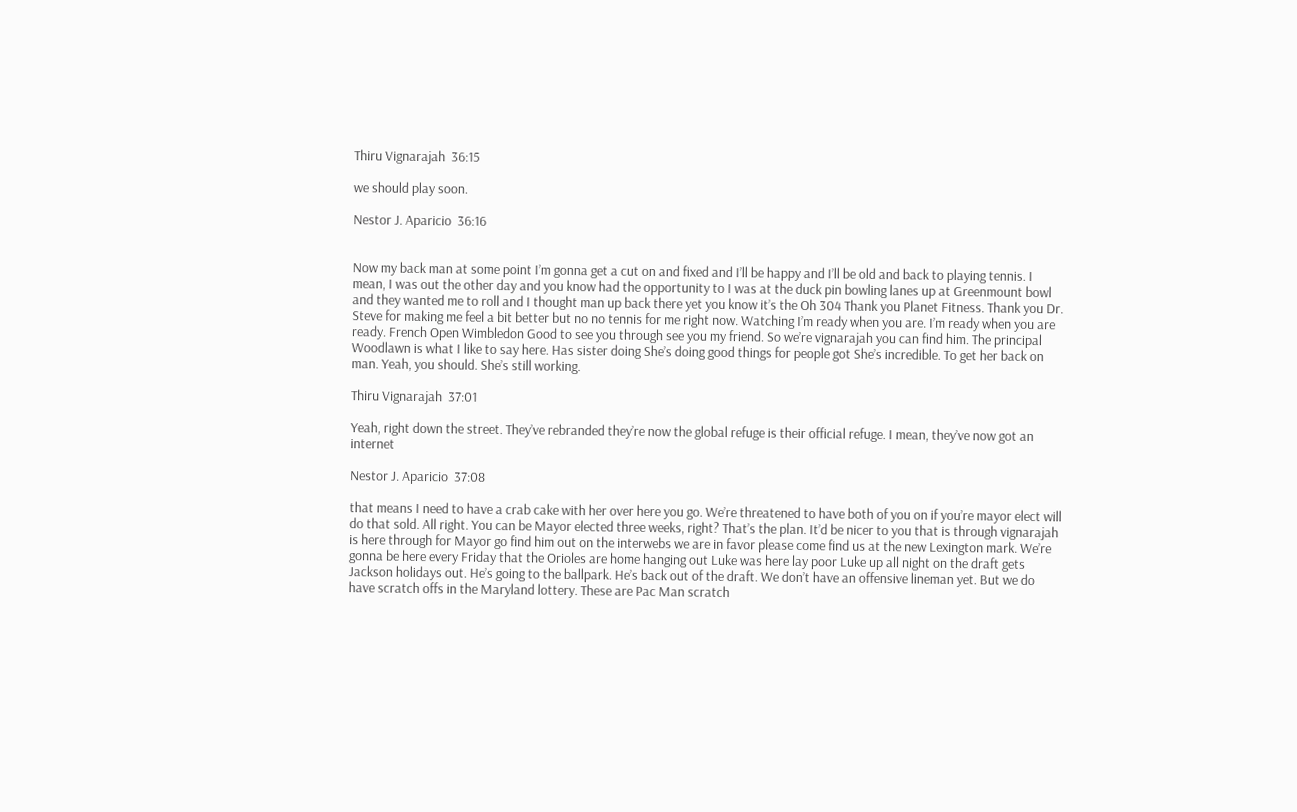Thiru Vignarajah  36:15

we should play soon.

Nestor J. Aparicio  36:16


Now my back man at some point I’m gonna get a cut on and fixed and I’ll be happy and I’ll be old and back to playing tennis. I mean, I was out the other day and you know had the opportunity to I was at the duck pin bowling lanes up at Greenmount bowl and they wanted me to roll and I thought man up back there yet you know it’s the Oh 304 Thank you Planet Fitness. Thank you Dr. Steve for making me feel a bit better but no no tennis for me right now. Watching I’m ready when you are. I’m ready when you are ready. French Open Wimbledon Good to see you through see you my friend. So we’re vignarajah you can find him. The principal Woodlawn is what I like to say here. Has sister doing She’s doing good things for people got She’s incredible. To get her back on man. Yeah, you should. She’s still working.

Thiru Vignarajah  37:01

Yeah, right down the street. They’ve rebranded they’re now the global refuge is their official refuge. I mean, they’ve now got an internet

Nestor J. Aparicio  37:08

that means I need to have a crab cake with her over here you go. We’re threatened to have both of you on if you’re mayor elect will do that sold. All right. You can be Mayor elected three weeks, right? That’s the plan. It’d be nicer to you that is through vignarajah is here through for Mayor go find him out on the interwebs we are in favor please come find us at the new Lexington mark. We’re gonna be here every Friday that the Orioles are home hanging out Luke was here lay poor Luke up all night on the draft gets Jackson holidays out. He’s going to the ballpark. He’s back out of the draft. We don’t have an offensive lineman yet. But we do have scratch offs in the Maryland lottery. These are Pac Man scratch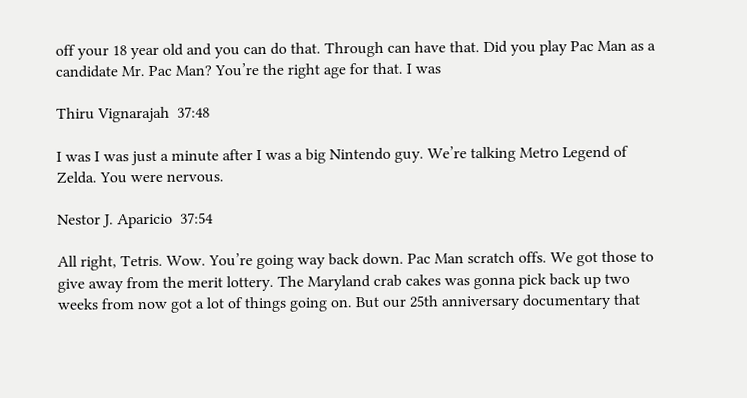off your 18 year old and you can do that. Through can have that. Did you play Pac Man as a candidate Mr. Pac Man? You’re the right age for that. I was

Thiru Vignarajah  37:48

I was I was just a minute after I was a big Nintendo guy. We’re talking Metro Legend of Zelda. You were nervous.

Nestor J. Aparicio  37:54

All right, Tetris. Wow. You’re going way back down. Pac Man scratch offs. We got those to give away from the merit lottery. The Maryland crab cakes was gonna pick back up two weeks from now got a lot of things going on. But our 25th anniversary documentary that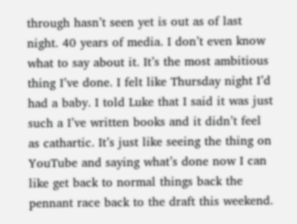through hasn’t seen yet is out as of last night. 40 years of media. I don’t even know what to say about it. It’s the most ambitious thing I’ve done. I felt like Thursday night I’d had a baby. I told Luke that I said it was just such a I’ve written books and it didn’t feel as cathartic. It’s just like seeing the thing on YouTube and saying what’s done now I can like get back to normal things back the pennant race back to the draft this weekend.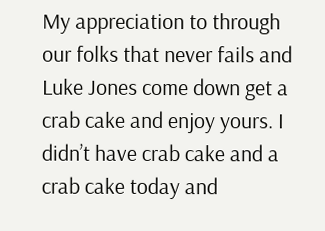My appreciation to through our folks that never fails and Luke Jones come down get a crab cake and enjoy yours. I didn’t have crab cake and a crab cake today and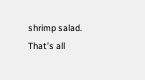shrimp salad. That’s all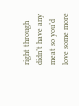right through didn’t have any meat so you’d love some more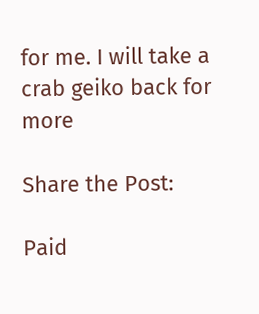for me. I will take a crab geiko back for more

Share the Post:

Paid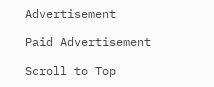Advertisement

Paid Advertisement

Scroll to Top